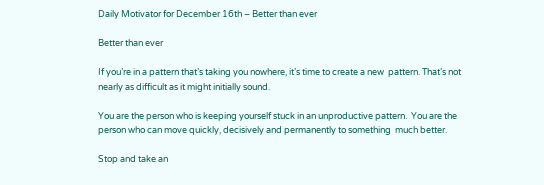Daily Motivator for December 16th – Better than ever

Better than ever

If you’re in a pattern that’s taking you nowhere, it’s time to create a new  pattern. That’s not nearly as difficult as it might initially sound.

You are the person who is keeping yourself stuck in an unproductive pattern.  You are the person who can move quickly, decisively and permanently to something  much better.

Stop and take an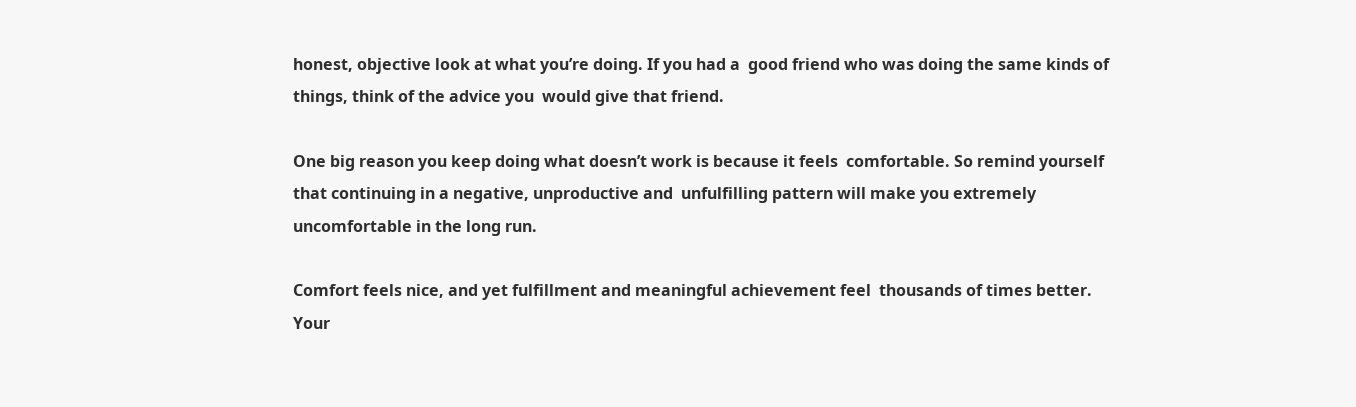honest, objective look at what you’re doing. If you had a  good friend who was doing the same kinds of things, think of the advice you  would give that friend.

One big reason you keep doing what doesn’t work is because it feels  comfortable. So remind yourself that continuing in a negative, unproductive and  unfulfilling pattern will make you extremely uncomfortable in the long run.

Comfort feels nice, and yet fulfillment and meaningful achievement feel  thousands of times better. Your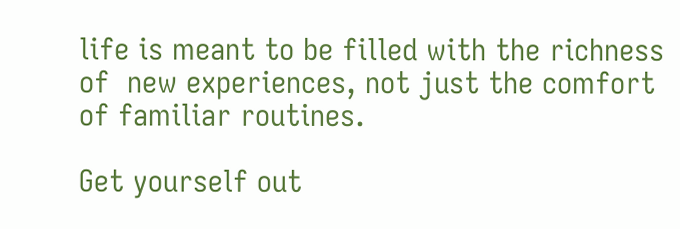life is meant to be filled with the richness of  new experiences, not just the comfort of familiar routines.

Get yourself out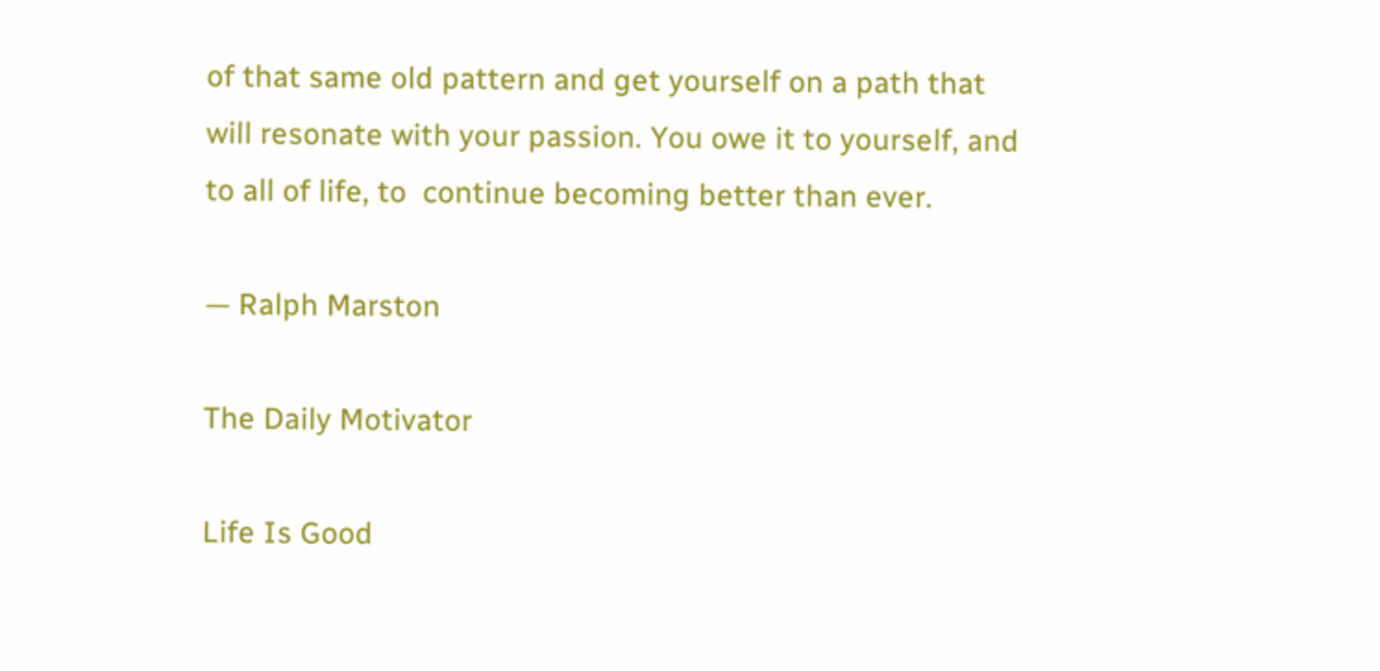of that same old pattern and get yourself on a path that  will resonate with your passion. You owe it to yourself, and to all of life, to  continue becoming better than ever.

— Ralph Marston

The Daily Motivator

Life Is Good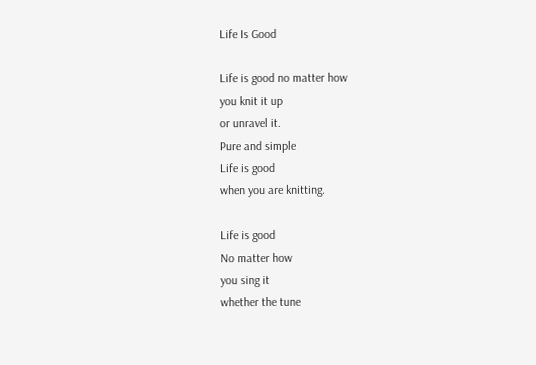Life Is Good

Life is good no matter how
you knit it up
or unravel it.
Pure and simple
Life is good
when you are knitting.

Life is good
No matter how
you sing it
whether the tune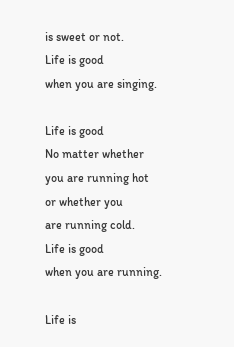is sweet or not.
Life is good
when you are singing.

Life is good
No matter whether
you are running hot
or whether you
are running cold.
Life is good
when you are running.

Life is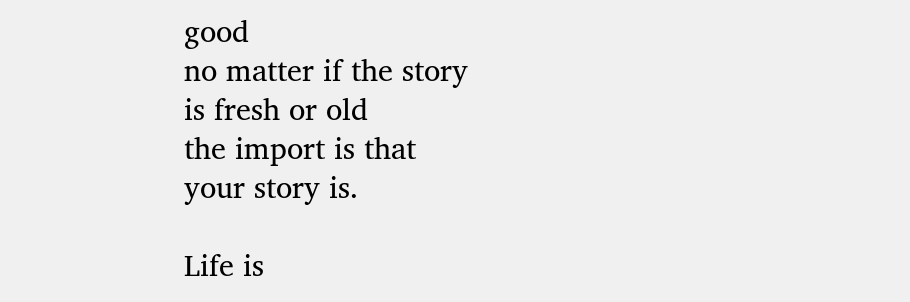good
no matter if the story
is fresh or old
the import is that
your story is.

Life is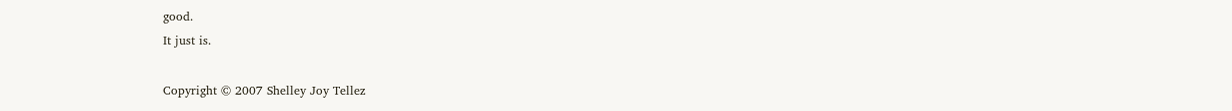good.
It just is.

Copyright © 2007 Shelley Joy Tellez